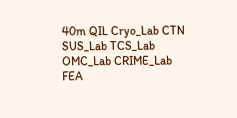40m QIL Cryo_Lab CTN SUS_Lab TCS_Lab OMC_Lab CRIME_Lab FEA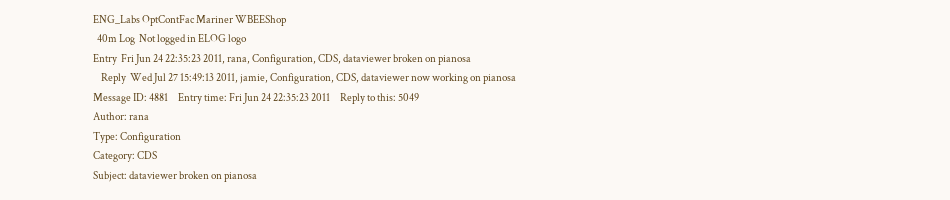ENG_Labs OptContFac Mariner WBEEShop
  40m Log  Not logged in ELOG logo
Entry  Fri Jun 24 22:35:23 2011, rana, Configuration, CDS, dataviewer broken on pianosa
    Reply  Wed Jul 27 15:49:13 2011, jamie, Configuration, CDS, dataviewer now working on pianosa
Message ID: 4881     Entry time: Fri Jun 24 22:35:23 2011     Reply to this: 5049
Author: rana
Type: Configuration
Category: CDS
Subject: dataviewer broken on pianosa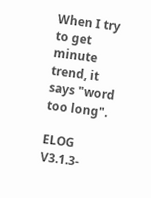When I try to get minute trend, it says "word too long".

ELOG V3.1.3-